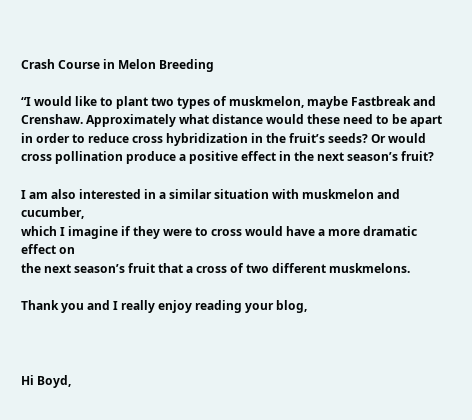Crash Course in Melon Breeding

“I would like to plant two types of muskmelon, maybe Fastbreak and Crenshaw. Approximately what distance would these need to be apart in order to reduce cross hybridization in the fruit’s seeds? Or would cross pollination produce a positive effect in the next season’s fruit?

I am also interested in a similar situation with muskmelon and cucumber,
which I imagine if they were to cross would have a more dramatic effect on
the next season’s fruit that a cross of two different muskmelons.

Thank you and I really enjoy reading your blog,



Hi Boyd,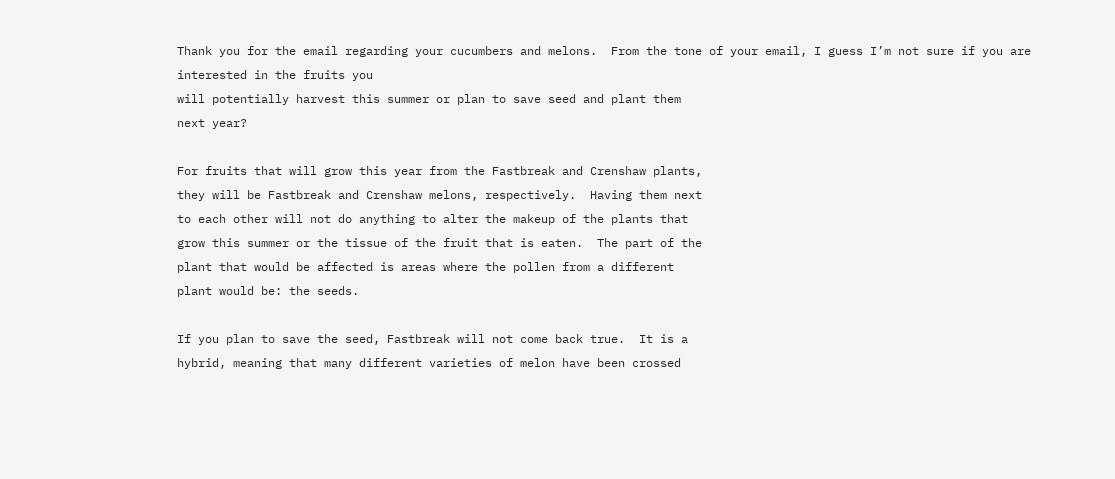Thank you for the email regarding your cucumbers and melons.  From the tone of your email, I guess I’m not sure if you are interested in the fruits you
will potentially harvest this summer or plan to save seed and plant them
next year?

For fruits that will grow this year from the Fastbreak and Crenshaw plants,
they will be Fastbreak and Crenshaw melons, respectively.  Having them next
to each other will not do anything to alter the makeup of the plants that
grow this summer or the tissue of the fruit that is eaten.  The part of the
plant that would be affected is areas where the pollen from a different
plant would be: the seeds.

If you plan to save the seed, Fastbreak will not come back true.  It is a
hybrid, meaning that many different varieties of melon have been crossed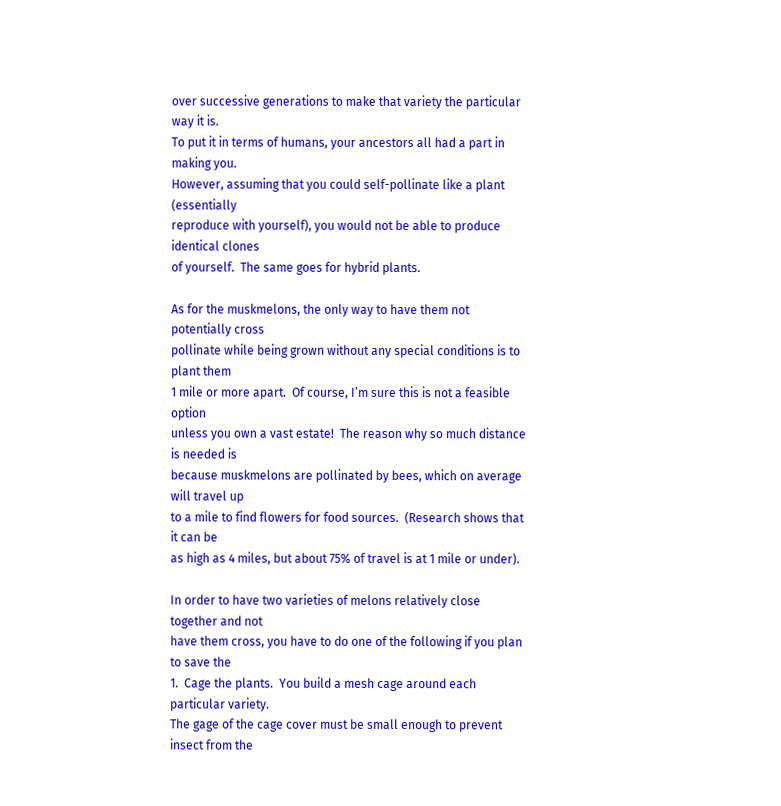over successive generations to make that variety the particular way it is.
To put it in terms of humans, your ancestors all had a part in making you.
However, assuming that you could self-pollinate like a plant (essentially
reproduce with yourself), you would not be able to produce identical clones
of yourself.  The same goes for hybrid plants.

As for the muskmelons, the only way to have them not potentially cross
pollinate while being grown without any special conditions is to plant them
1 mile or more apart.  Of course, I’m sure this is not a feasible option
unless you own a vast estate!  The reason why so much distance is needed is
because muskmelons are pollinated by bees, which on average will travel up
to a mile to find flowers for food sources.  (Research shows that it can be
as high as 4 miles, but about 75% of travel is at 1 mile or under).

In order to have two varieties of melons relatively close together and not
have them cross, you have to do one of the following if you plan to save the
1.  Cage the plants.  You build a mesh cage around each particular variety.
The gage of the cage cover must be small enough to prevent insect from the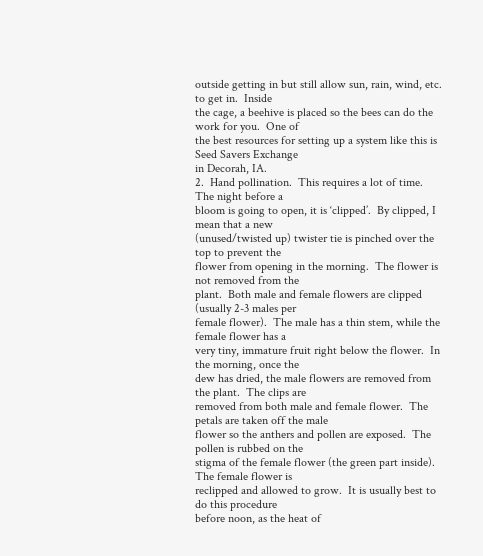outside getting in but still allow sun, rain, wind, etc. to get in.  Inside
the cage, a beehive is placed so the bees can do the work for you.  One of
the best resources for setting up a system like this is Seed Savers Exchange
in Decorah, IA.
2.  Hand pollination.  This requires a lot of time.  The night before a
bloom is going to open, it is ‘clipped’.  By clipped, I mean that a new
(unused/twisted up) twister tie is pinched over the top to prevent the
flower from opening in the morning.  The flower is not removed from the
plant.  Both male and female flowers are clipped (usually 2-3 males per
female flower).  The male has a thin stem, while the female flower has a
very tiny, immature fruit right below the flower.  In the morning, once the
dew has dried, the male flowers are removed from the plant.  The clips are
removed from both male and female flower.  The petals are taken off the male
flower so the anthers and pollen are exposed.  The pollen is rubbed on the
stigma of the female flower (the green part inside).  The female flower is
reclipped and allowed to grow.  It is usually best to do this procedure
before noon, as the heat of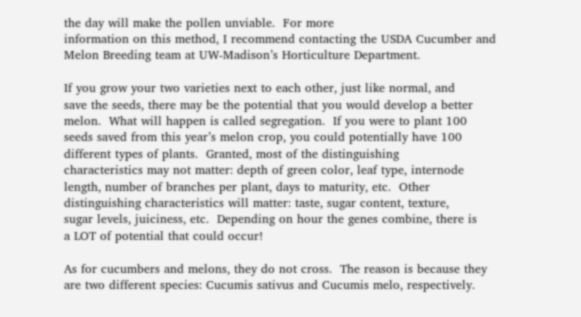the day will make the pollen unviable.  For more
information on this method, I recommend contacting the USDA Cucumber and
Melon Breeding team at UW-Madison’s Horticulture Department.

If you grow your two varieties next to each other, just like normal, and
save the seeds, there may be the potential that you would develop a better
melon.  What will happen is called segregation.  If you were to plant 100
seeds saved from this year’s melon crop, you could potentially have 100
different types of plants.  Granted, most of the distinguishing
characteristics may not matter: depth of green color, leaf type, internode
length, number of branches per plant, days to maturity, etc.  Other
distinguishing characteristics will matter: taste, sugar content, texture,
sugar levels, juiciness, etc.  Depending on hour the genes combine, there is
a LOT of potential that could occur!

As for cucumbers and melons, they do not cross.  The reason is because they
are two different species: Cucumis sativus and Cucumis melo, respectively.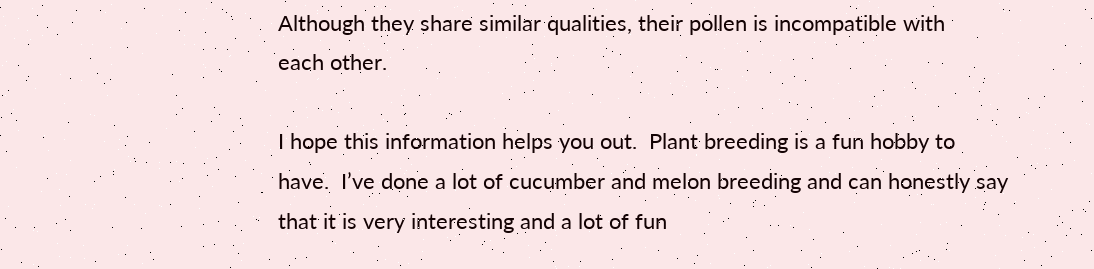Although they share similar qualities, their pollen is incompatible with
each other.

I hope this information helps you out.  Plant breeding is a fun hobby to
have.  I’ve done a lot of cucumber and melon breeding and can honestly say
that it is very interesting and a lot of fun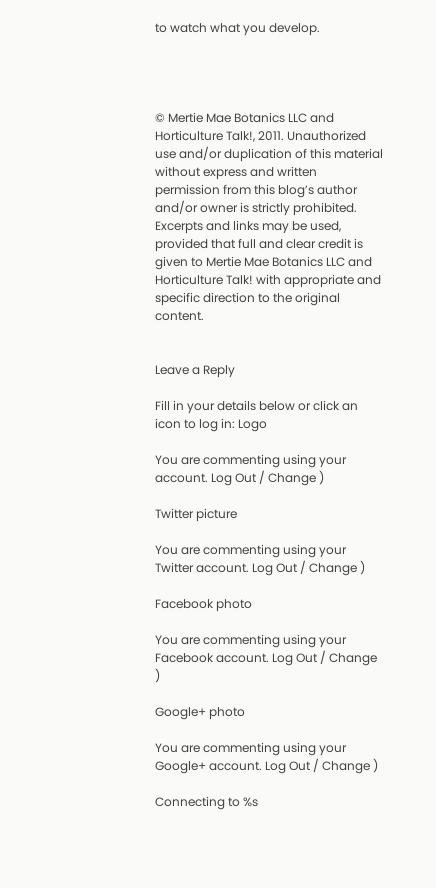to watch what you develop.




© Mertie Mae Botanics LLC and Horticulture Talk!, 2011. Unauthorized use and/or duplication of this material without express and written permission from this blog’s author and/or owner is strictly prohibited. Excerpts and links may be used, provided that full and clear credit is given to Mertie Mae Botanics LLC and Horticulture Talk! with appropriate and specific direction to the original content.


Leave a Reply

Fill in your details below or click an icon to log in: Logo

You are commenting using your account. Log Out / Change )

Twitter picture

You are commenting using your Twitter account. Log Out / Change )

Facebook photo

You are commenting using your Facebook account. Log Out / Change )

Google+ photo

You are commenting using your Google+ account. Log Out / Change )

Connecting to %s